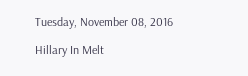Tuesday, November 08, 2016

Hillary In Melt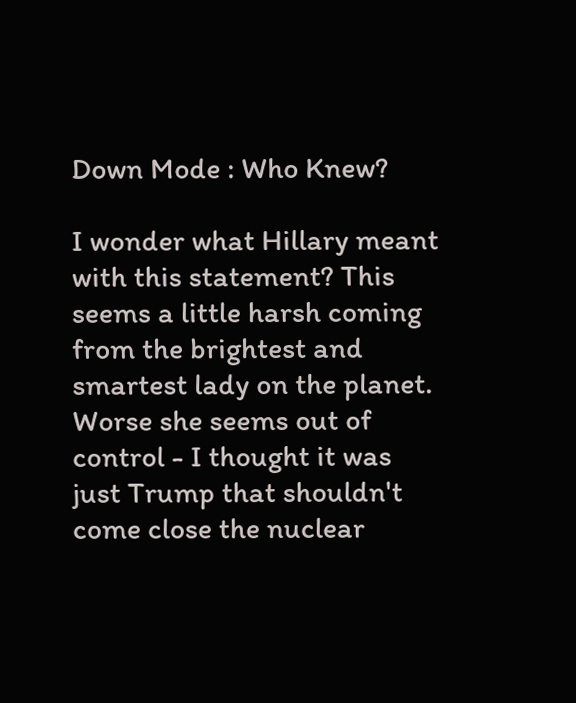Down Mode : Who Knew?

I wonder what Hillary meant with this statement? This seems a little harsh coming from the brightest and smartest lady on the planet. Worse she seems out of control - I thought it was just Trump that shouldn't come close the nuclear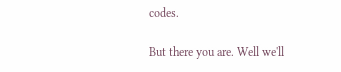codes.

But there you are. Well we'll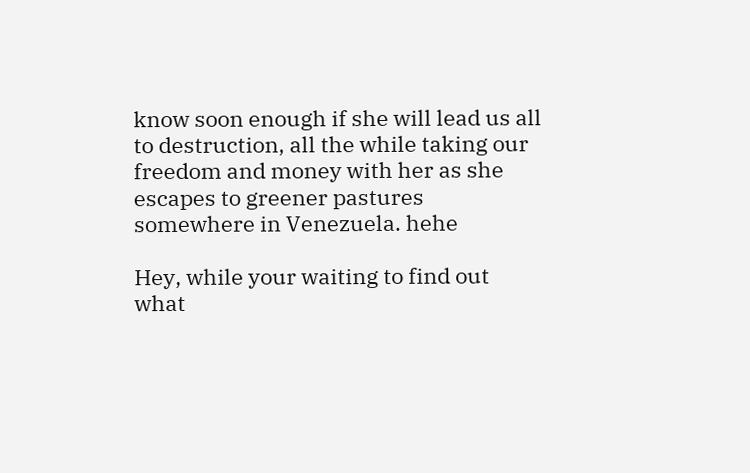know soon enough if she will lead us all to destruction, all the while taking our freedom and money with her as she escapes to greener pastures somewhere in Venezuela. hehe

Hey, while your waiting to find out what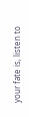your fate is, listen to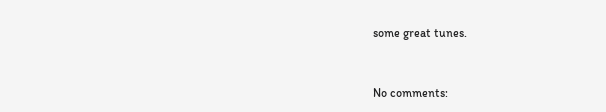some great tunes.


No comments: